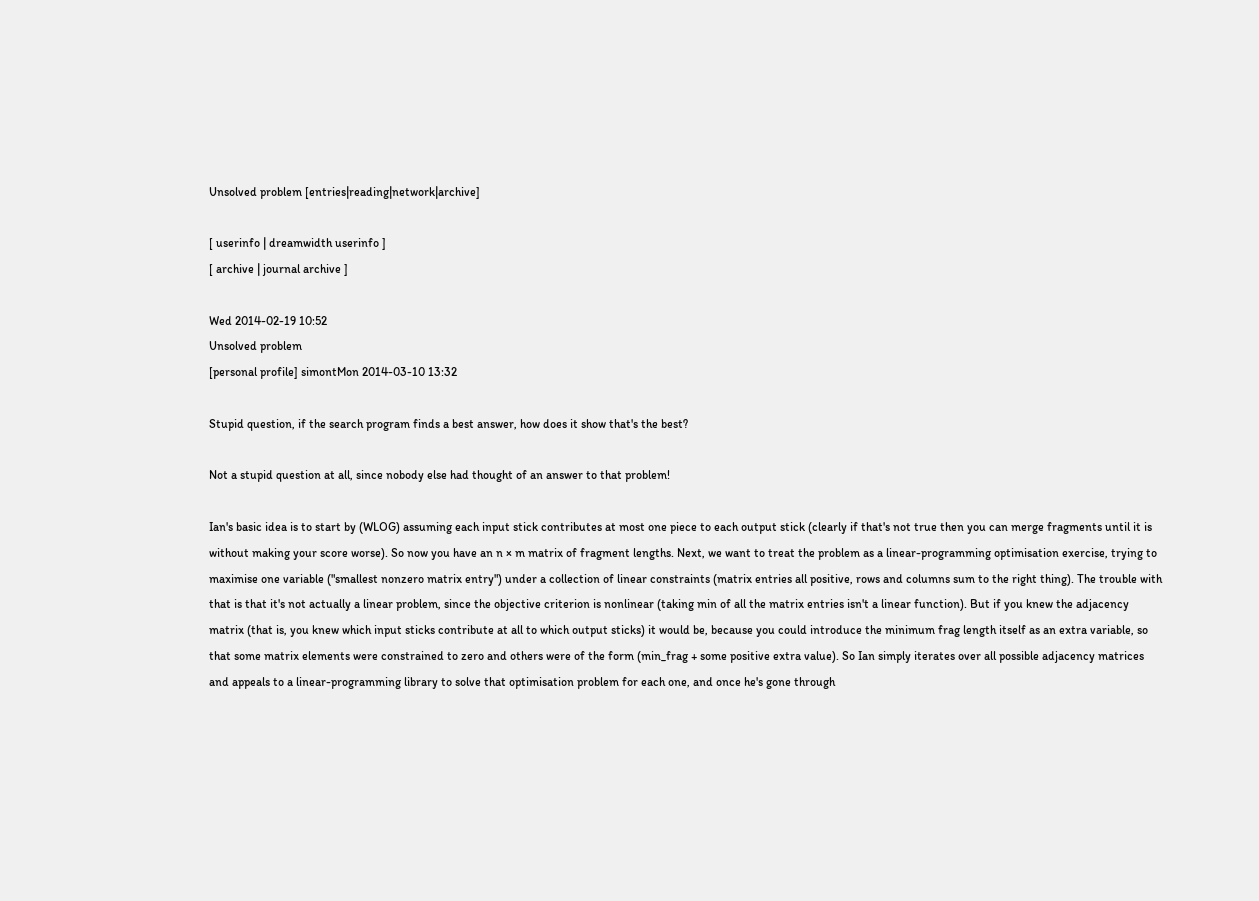Unsolved problem [entries|reading|network|archive]

[ userinfo | dreamwidth userinfo ]
[ archive | journal archive ]

Wed 2014-02-19 10:52
Unsolved problem
[personal profile] simontMon 2014-03-10 13:32

Stupid question, if the search program finds a best answer, how does it show that's the best?

Not a stupid question at all, since nobody else had thought of an answer to that problem!

Ian's basic idea is to start by (WLOG) assuming each input stick contributes at most one piece to each output stick (clearly if that's not true then you can merge fragments until it is without making your score worse). So now you have an n × m matrix of fragment lengths. Next, we want to treat the problem as a linear-programming optimisation exercise, trying to maximise one variable ("smallest nonzero matrix entry") under a collection of linear constraints (matrix entries all positive, rows and columns sum to the right thing). The trouble with that is that it's not actually a linear problem, since the objective criterion is nonlinear (taking min of all the matrix entries isn't a linear function). But if you knew the adjacency matrix (that is, you knew which input sticks contribute at all to which output sticks) it would be, because you could introduce the minimum frag length itself as an extra variable, so that some matrix elements were constrained to zero and others were of the form (min_frag + some positive extra value). So Ian simply iterates over all possible adjacency matrices and appeals to a linear-programming library to solve that optimisation problem for each one, and once he's gone through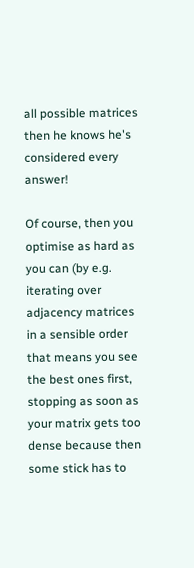all possible matrices then he knows he's considered every answer!

Of course, then you optimise as hard as you can (by e.g. iterating over adjacency matrices in a sensible order that means you see the best ones first, stopping as soon as your matrix gets too dense because then some stick has to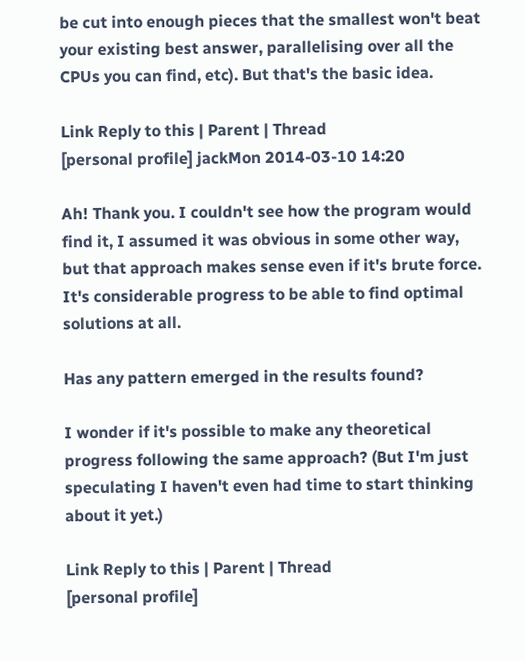be cut into enough pieces that the smallest won't beat your existing best answer, parallelising over all the CPUs you can find, etc). But that's the basic idea.

Link Reply to this | Parent | Thread
[personal profile] jackMon 2014-03-10 14:20

Ah! Thank you. I couldn't see how the program would find it, I assumed it was obvious in some other way, but that approach makes sense even if it's brute force. It's considerable progress to be able to find optimal solutions at all.

Has any pattern emerged in the results found?

I wonder if it's possible to make any theoretical progress following the same approach? (But I'm just speculating I haven't even had time to start thinking about it yet.)

Link Reply to this | Parent | Thread
[personal profile]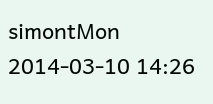simontMon 2014-03-10 14:26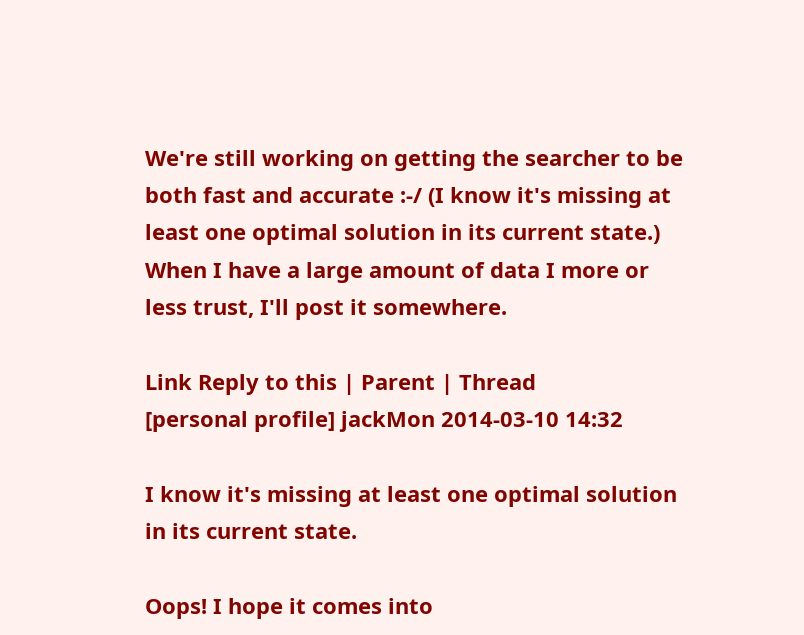We're still working on getting the searcher to be both fast and accurate :-/ (I know it's missing at least one optimal solution in its current state.) When I have a large amount of data I more or less trust, I'll post it somewhere.

Link Reply to this | Parent | Thread
[personal profile] jackMon 2014-03-10 14:32

I know it's missing at least one optimal solution in its current state.

Oops! I hope it comes into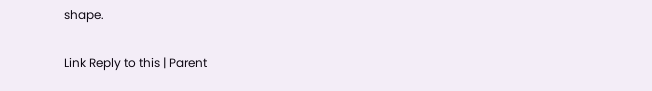shape.

Link Reply to this | Parent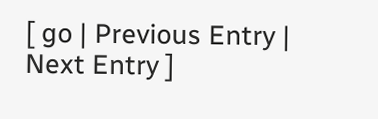[ go | Previous Entry | Next Entry ]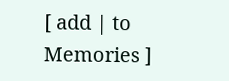[ add | to Memories ]